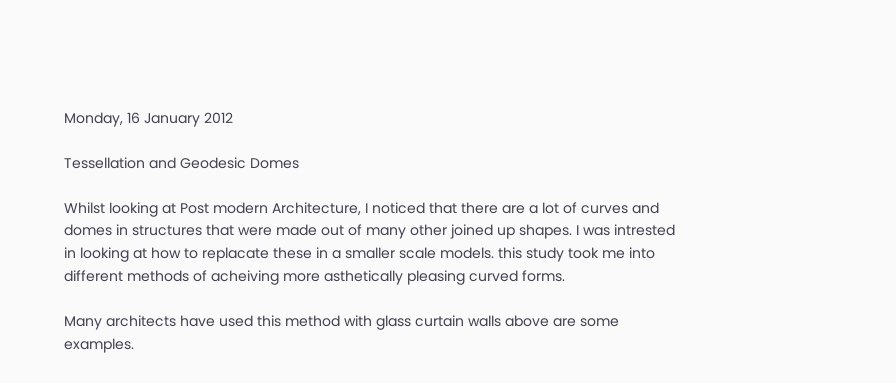Monday, 16 January 2012

Tessellation and Geodesic Domes

Whilst looking at Post modern Architecture, I noticed that there are a lot of curves and domes in structures that were made out of many other joined up shapes. I was intrested in looking at how to replacate these in a smaller scale models. this study took me into different methods of acheiving more asthetically pleasing curved forms.

Many architects have used this method with glass curtain walls above are some examples.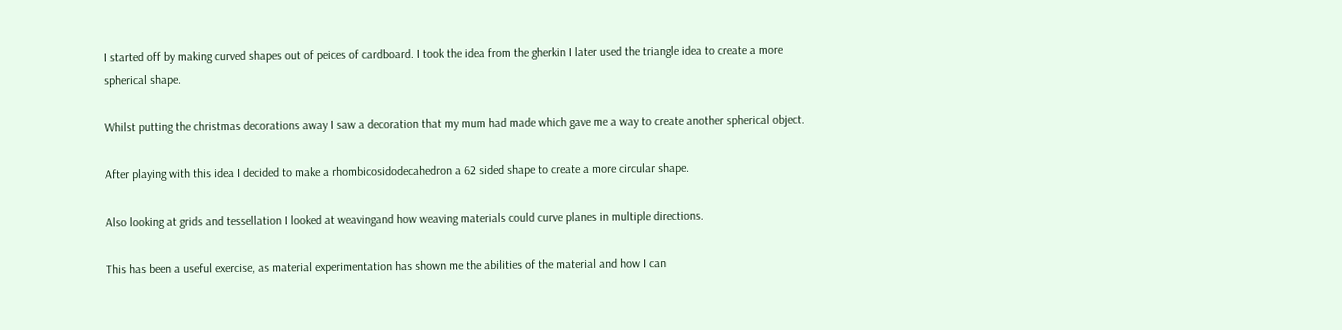I started off by making curved shapes out of peices of cardboard. I took the idea from the gherkin I later used the triangle idea to create a more spherical shape.

Whilst putting the christmas decorations away I saw a decoration that my mum had made which gave me a way to create another spherical object.

After playing with this idea I decided to make a rhombicosidodecahedron a 62 sided shape to create a more circular shape.

Also looking at grids and tessellation I looked at weavingand how weaving materials could curve planes in multiple directions.

This has been a useful exercise, as material experimentation has shown me the abilities of the material and how I can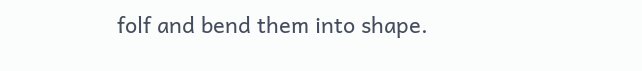folf and bend them into shape.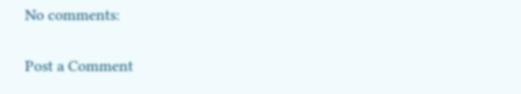No comments:

Post a Comment